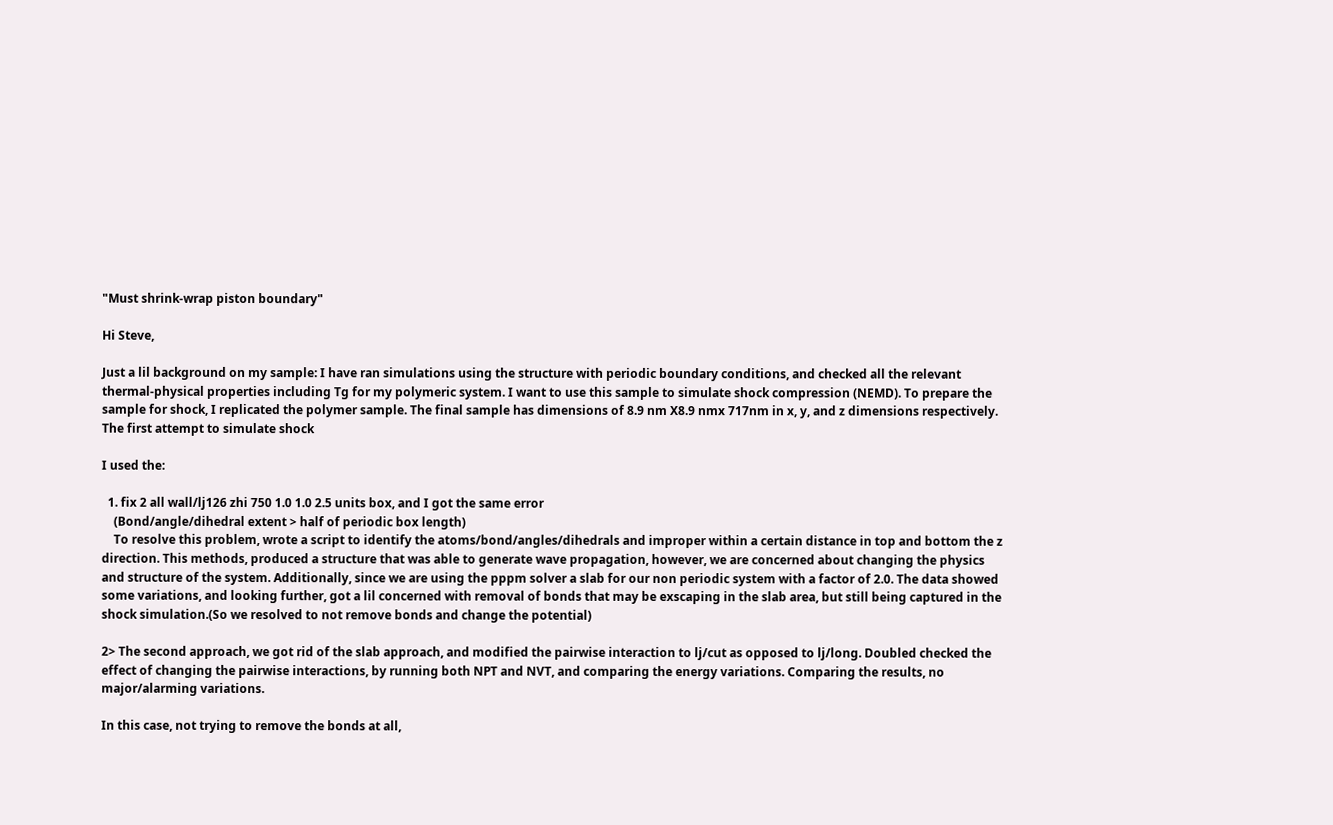"Must shrink-wrap piston boundary"

Hi Steve,

Just a lil background on my sample: I have ran simulations using the structure with periodic boundary conditions, and checked all the relevant thermal-physical properties including Tg for my polymeric system. I want to use this sample to simulate shock compression (NEMD). To prepare the sample for shock, I replicated the polymer sample. The final sample has dimensions of 8.9 nm X8.9 nmx 717nm in x, y, and z dimensions respectively. The first attempt to simulate shock

I used the:

  1. fix 2 all wall/lj126 zhi 750 1.0 1.0 2.5 units box, and I got the same error
    (Bond/angle/dihedral extent > half of periodic box length)
    To resolve this problem, wrote a script to identify the atoms/bond/angles/dihedrals and improper within a certain distance in top and bottom the z direction. This methods, produced a structure that was able to generate wave propagation, however, we are concerned about changing the physics and structure of the system. Additionally, since we are using the pppm solver a slab for our non periodic system with a factor of 2.0. The data showed some variations, and looking further, got a lil concerned with removal of bonds that may be exscaping in the slab area, but still being captured in the shock simulation.(So we resolved to not remove bonds and change the potential)

2> The second approach, we got rid of the slab approach, and modified the pairwise interaction to lj/cut as opposed to lj/long. Doubled checked the effect of changing the pairwise interactions, by running both NPT and NVT, and comparing the energy variations. Comparing the results, no major/alarming variations.

In this case, not trying to remove the bonds at all,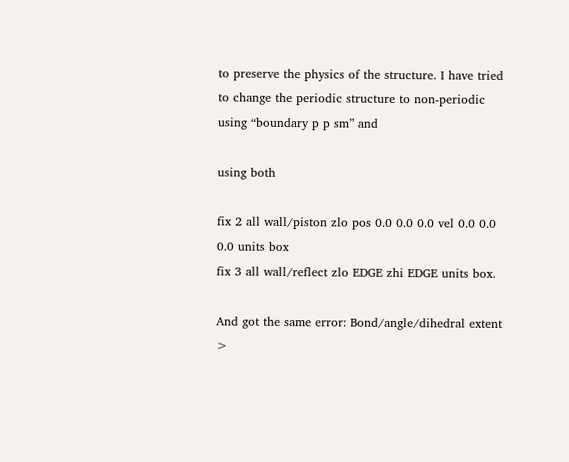to preserve the physics of the structure. I have tried to change the periodic structure to non-periodic using “boundary p p sm” and

using both

fix 2 all wall/piston zlo pos 0.0 0.0 0.0 vel 0.0 0.0 0.0 units box
fix 3 all wall/reflect zlo EDGE zhi EDGE units box.

And got the same error: Bond/angle/dihedral extent >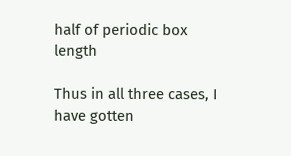half of periodic box length

Thus in all three cases, I have gotten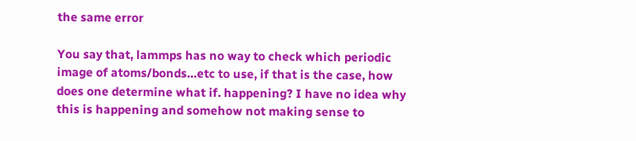the same error

You say that, lammps has no way to check which periodic image of atoms/bonds…etc to use, if that is the case, how does one determine what if. happening? I have no idea why this is happening and somehow not making sense to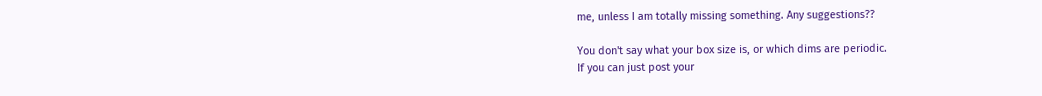me, unless I am totally missing something. Any suggestions??

You don't say what your box size is, or which dims are periodic.
If you can just post your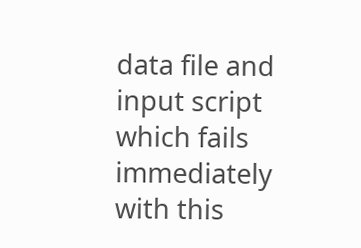data file and input script which fails
immediately with this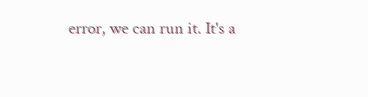error, we can run it. It's a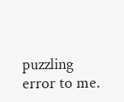puzzling
error to me.